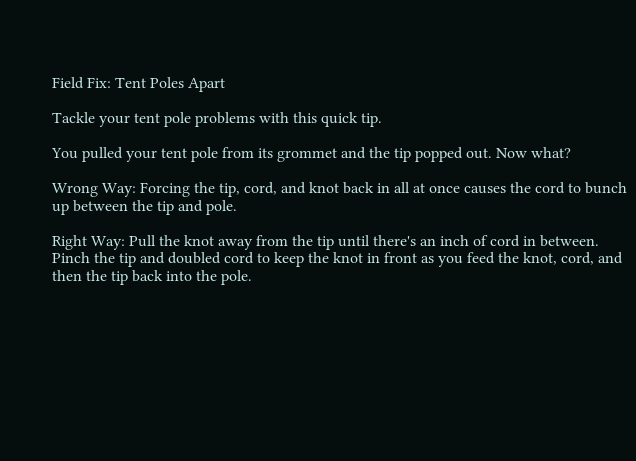Field Fix: Tent Poles Apart

Tackle your tent pole problems with this quick tip.

You pulled your tent pole from its grommet and the tip popped out. Now what?

Wrong Way: Forcing the tip, cord, and knot back in all at once causes the cord to bunch up between the tip and pole.

Right Way: Pull the knot away from the tip until there's an inch of cord in between. Pinch the tip and doubled cord to keep the knot in front as you feed the knot, cord, and then the tip back into the pole.